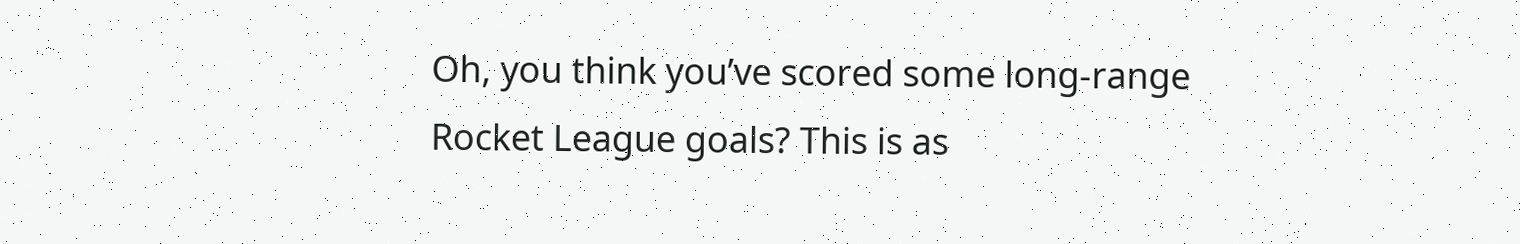Oh, you think you’ve scored some long-range Rocket League goals? This is as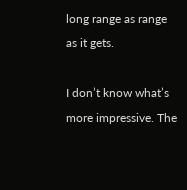long range as range as it gets.

I don’t know what’s more impressive. The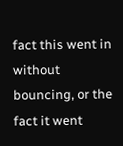fact this went in without bouncing, or the fact it went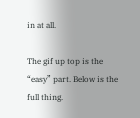in at all.

The gif up top is the “easy” part. Below is the full thing.